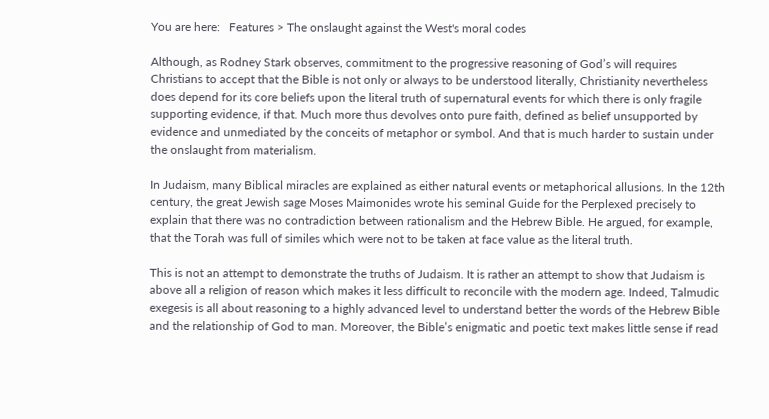You are here:   Features > The onslaught against the West's moral codes

Although, as Rodney Stark observes, commitment to the progressive reasoning of God’s will requires Christians to accept that the Bible is not only or always to be understood literally, Christianity nevertheless does depend for its core beliefs upon the literal truth of supernatural events for which there is only fragile supporting evidence, if that. Much more thus devolves onto pure faith, defined as belief unsupported by evidence and unmediated by the conceits of metaphor or symbol. And that is much harder to sustain under the onslaught from materialism.

In Judaism, many Biblical miracles are explained as either natural events or metaphorical allusions. In the 12th century, the great Jewish sage Moses Maimonides wrote his seminal Guide for the Perplexed precisely to explain that there was no contradiction between rationalism and the Hebrew Bible. He argued, for example, that the Torah was full of similes which were not to be taken at face value as the literal truth.

This is not an attempt to demonstrate the truths of Judaism. It is rather an attempt to show that Judaism is above all a religion of reason which makes it less difficult to reconcile with the modern age. Indeed, Talmudic exegesis is all about reasoning to a highly advanced level to understand better the words of the Hebrew Bible and the relationship of God to man. Moreover, the Bible’s enigmatic and poetic text makes little sense if read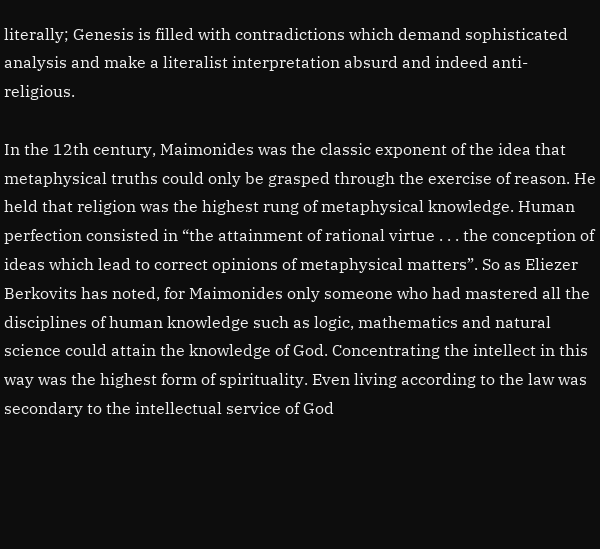literally; Genesis is filled with contradictions which demand sophisticated analysis and make a literalist interpretation absurd and indeed anti-religious.

In the 12th century, Maimonides was the classic exponent of the idea that metaphysical truths could only be grasped through the exercise of reason. He held that religion was the highest rung of metaphysical knowledge. Human perfection consisted in “the attainment of rational virtue . . . the conception of ideas which lead to correct opinions of metaphysical matters”. So as Eliezer Berkovits has noted, for Maimonides only someone who had mastered all the disciplines of human knowledge such as logic, mathematics and natural science could attain the knowledge of God. Concentrating the intellect in this way was the highest form of spirituality. Even living according to the law was secondary to the intellectual service of God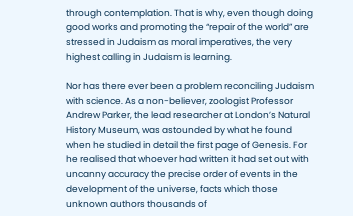through contemplation. That is why, even though doing good works and promoting the “repair of the world” are stressed in Judaism as moral imperatives, the very highest calling in Judaism is learning.

Nor has there ever been a problem reconciling Judaism with science. As a non-believer, zoologist Professor Andrew Parker, the lead researcher at London’s Natural History Museum, was astounded by what he found when he studied in detail the first page of Genesis. For he realised that whoever had written it had set out with uncanny accuracy the precise order of events in the development of the universe, facts which those unknown authors thousands of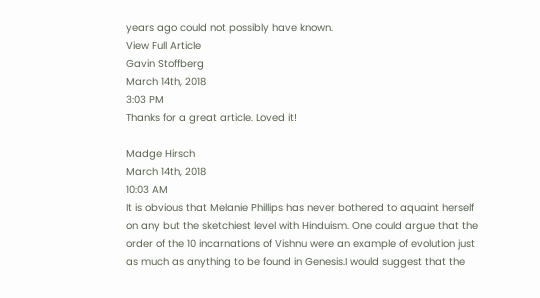years ago could not possibly have known.
View Full Article
Gavin Stoffberg
March 14th, 2018
3:03 PM
Thanks for a great article. Loved it!

Madge Hirsch
March 14th, 2018
10:03 AM
It is obvious that Melanie Phillips has never bothered to aquaint herself on any but the sketchiest level with Hinduism. One could argue that the order of the 10 incarnations of Vishnu were an example of evolution just as much as anything to be found in Genesis.I would suggest that the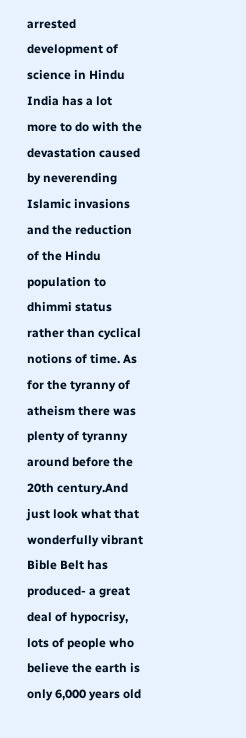arrested development of science in Hindu India has a lot more to do with the devastation caused by neverending Islamic invasions and the reduction of the Hindu population to dhimmi status rather than cyclical notions of time. As for the tyranny of atheism there was plenty of tyranny around before the 20th century.And just look what that wonderfully vibrant Bible Belt has produced- a great deal of hypocrisy, lots of people who believe the earth is only 6,000 years old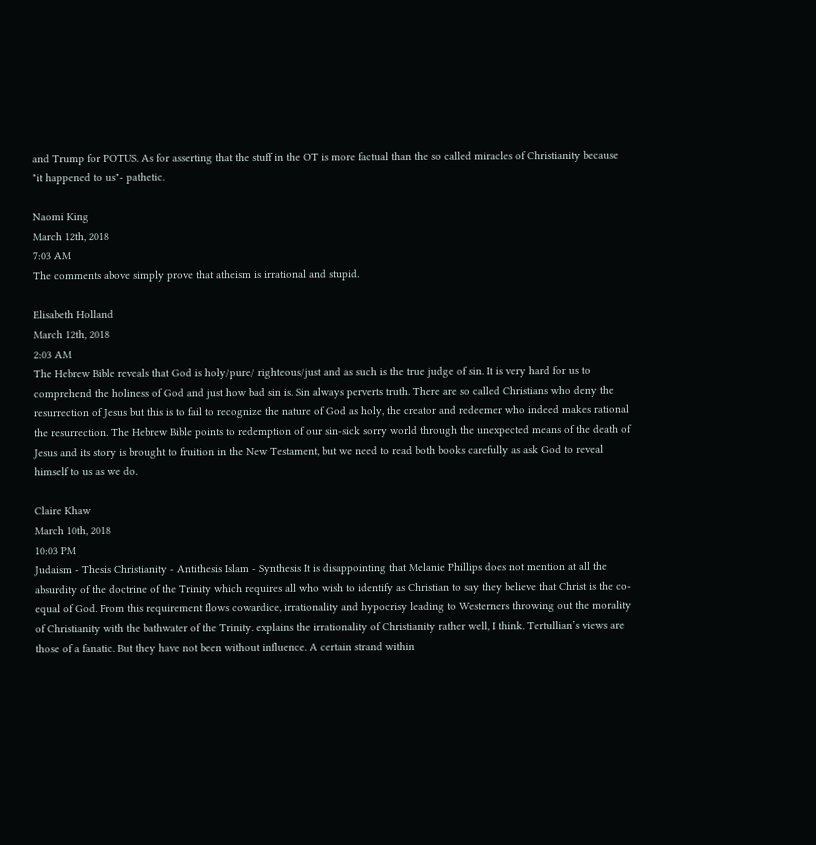and Trump for POTUS. As for asserting that the stuff in the OT is more factual than the so called miracles of Christianity because "it happened to us"- pathetic.

Naomi King
March 12th, 2018
7:03 AM
The comments above simply prove that atheism is irrational and stupid.

Elisabeth Holland
March 12th, 2018
2:03 AM
The Hebrew Bible reveals that God is holy/pure/ righteous/just and as such is the true judge of sin. It is very hard for us to comprehend the holiness of God and just how bad sin is. Sin always perverts truth. There are so called Christians who deny the resurrection of Jesus but this is to fail to recognize the nature of God as holy, the creator and redeemer who indeed makes rational the resurrection. The Hebrew Bible points to redemption of our sin-sick sorry world through the unexpected means of the death of Jesus and its story is brought to fruition in the New Testament, but we need to read both books carefully as ask God to reveal himself to us as we do.

Claire Khaw
March 10th, 2018
10:03 PM
Judaism - Thesis Christianity - Antithesis Islam - Synthesis It is disappointing that Melanie Phillips does not mention at all the absurdity of the doctrine of the Trinity which requires all who wish to identify as Christian to say they believe that Christ is the co-equal of God. From this requirement flows cowardice, irrationality and hypocrisy leading to Westerners throwing out the morality of Christianity with the bathwater of the Trinity. explains the irrationality of Christianity rather well, I think. Tertullian’s views are those of a fanatic. But they have not been without influence. A certain strand within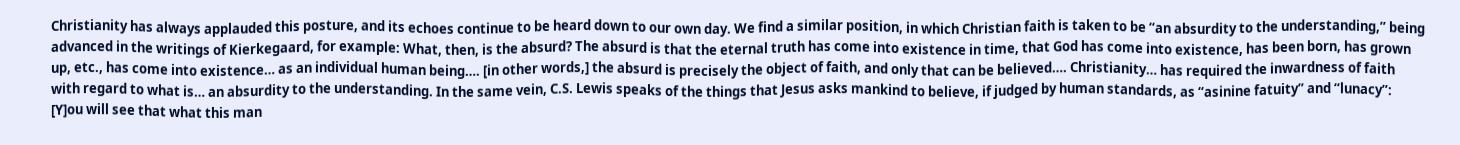Christianity has always applauded this posture, and its echoes continue to be heard down to our own day. We find a similar position, in which Christian faith is taken to be “an absurdity to the understanding,” being advanced in the writings of Kierkegaard, for example: What, then, is the absurd? The absurd is that the eternal truth has come into existence in time, that God has come into existence, has been born, has grown up, etc., has come into existence… as an individual human being…. [in other words,] the absurd is precisely the object of faith, and only that can be believed…. Christianity… has required the inwardness of faith with regard to what is… an absurdity to the understanding. In the same vein, C.S. Lewis speaks of the things that Jesus asks mankind to believe, if judged by human standards, as “asinine fatuity” and “lunacy”: [Y]ou will see that what this man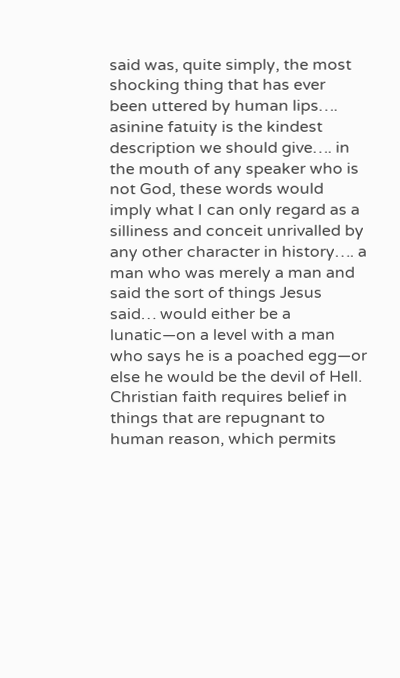said was, quite simply, the most shocking thing that has ever been uttered by human lips…. asinine fatuity is the kindest description we should give…. in the mouth of any speaker who is not God, these words would imply what I can only regard as a silliness and conceit unrivalled by any other character in history…. a man who was merely a man and said the sort of things Jesus said… would either be a lunatic—on a level with a man who says he is a poached egg—or else he would be the devil of Hell. Christian faith requires belief in things that are repugnant to human reason, which permits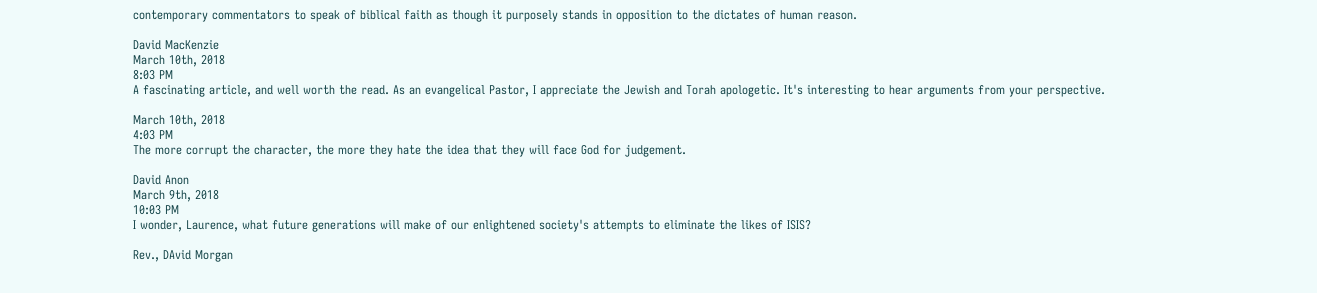contemporary commentators to speak of biblical faith as though it purposely stands in opposition to the dictates of human reason.

David MacKenzie
March 10th, 2018
8:03 PM
A fascinating article, and well worth the read. As an evangelical Pastor, I appreciate the Jewish and Torah apologetic. It's interesting to hear arguments from your perspective.

March 10th, 2018
4:03 PM
The more corrupt the character, the more they hate the idea that they will face God for judgement.

David Anon
March 9th, 2018
10:03 PM
I wonder, Laurence, what future generations will make of our enlightened society's attempts to eliminate the likes of ISIS?

Rev., DAvid Morgan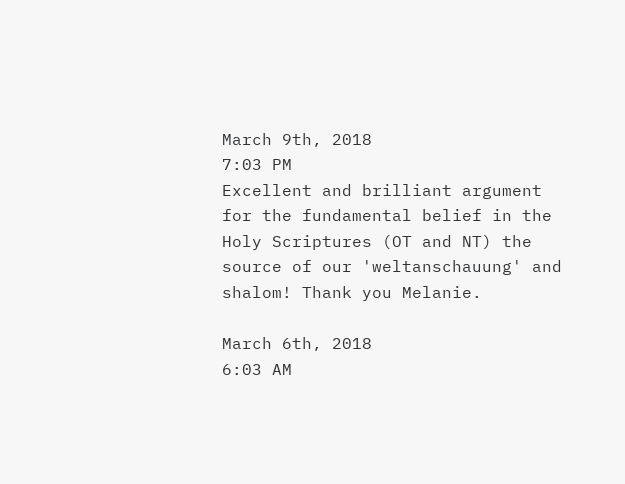March 9th, 2018
7:03 PM
Excellent and brilliant argument for the fundamental belief in the Holy Scriptures (OT and NT) the source of our 'weltanschauung' and shalom! Thank you Melanie.

March 6th, 2018
6:03 AM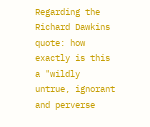Regarding the Richard Dawkins quote: how exactly is this a "wildly untrue, ignorant and perverse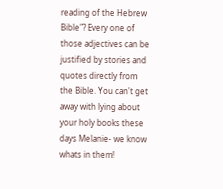reading of the Hebrew Bible"? Every one of those adjectives can be justified by stories and quotes directly from the Bible. You can't get away with lying about your holy books these days Melanie- we know whats in them!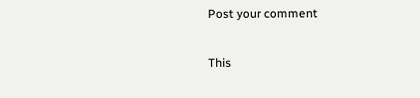Post your comment

This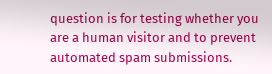question is for testing whether you are a human visitor and to prevent automated spam submissions.